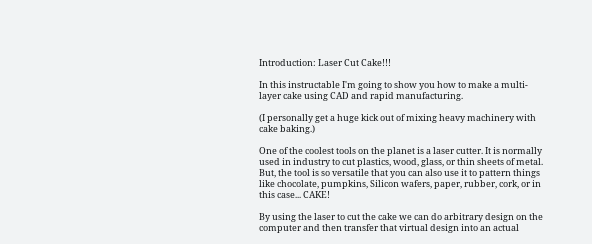Introduction: Laser Cut Cake!!!

In this instructable I'm going to show you how to make a multi-layer cake using CAD and rapid manufacturing.

(I personally get a huge kick out of mixing heavy machinery with cake baking.)

One of the coolest tools on the planet is a laser cutter. It is normally used in industry to cut plastics, wood, glass, or thin sheets of metal. But, the tool is so versatile that you can also use it to pattern things like chocolate, pumpkins, Silicon wafers, paper, rubber, cork, or in this case... CAKE!

By using the laser to cut the cake we can do arbitrary design on the computer and then transfer that virtual design into an actual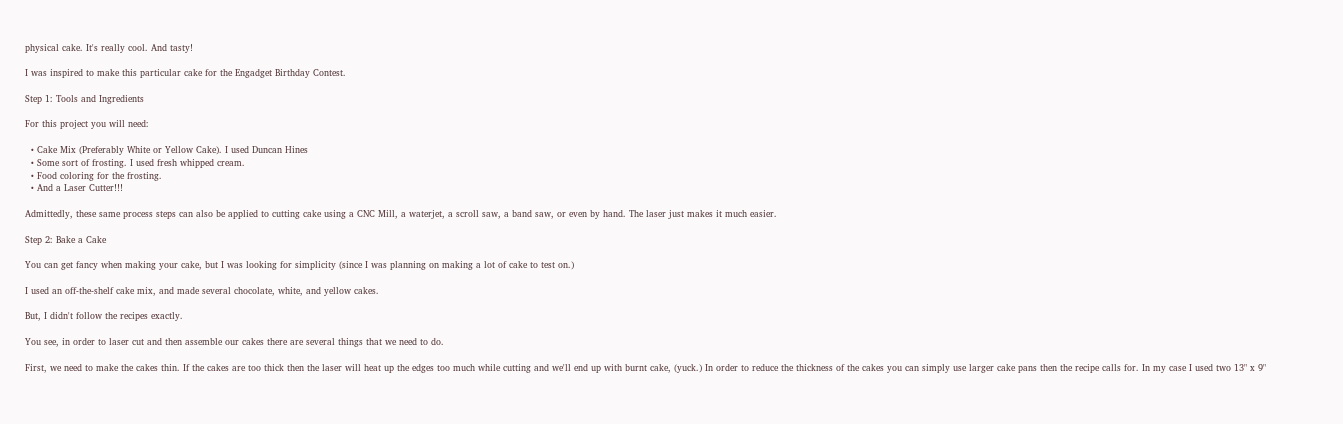physical cake. It's really cool. And tasty!

I was inspired to make this particular cake for the Engadget Birthday Contest.

Step 1: Tools and Ingredients

For this project you will need:

  • Cake Mix (Preferably White or Yellow Cake). I used Duncan Hines
  • Some sort of frosting. I used fresh whipped cream.
  • Food coloring for the frosting.
  • And a Laser Cutter!!!

Admittedly, these same process steps can also be applied to cutting cake using a CNC Mill, a waterjet, a scroll saw, a band saw, or even by hand. The laser just makes it much easier.

Step 2: Bake a Cake

You can get fancy when making your cake, but I was looking for simplicity (since I was planning on making a lot of cake to test on.)

I used an off-the-shelf cake mix, and made several chocolate, white, and yellow cakes.

But, I didn't follow the recipes exactly.

You see, in order to laser cut and then assemble our cakes there are several things that we need to do.

First, we need to make the cakes thin. If the cakes are too thick then the laser will heat up the edges too much while cutting and we'll end up with burnt cake, (yuck.) In order to reduce the thickness of the cakes you can simply use larger cake pans then the recipe calls for. In my case I used two 13" x 9"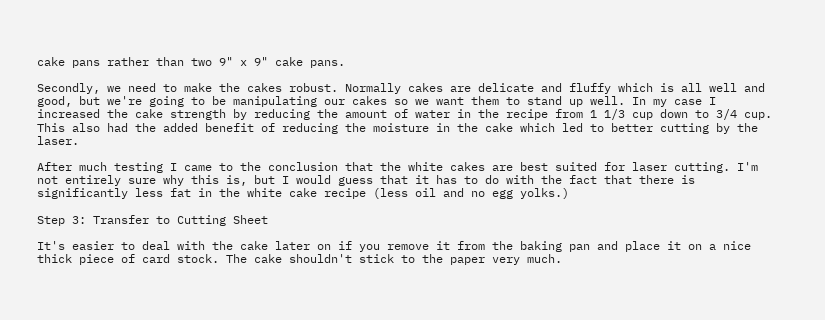cake pans rather than two 9" x 9" cake pans.

Secondly, we need to make the cakes robust. Normally cakes are delicate and fluffy which is all well and good, but we're going to be manipulating our cakes so we want them to stand up well. In my case I increased the cake strength by reducing the amount of water in the recipe from 1 1/3 cup down to 3/4 cup. This also had the added benefit of reducing the moisture in the cake which led to better cutting by the laser.

After much testing I came to the conclusion that the white cakes are best suited for laser cutting. I'm not entirely sure why this is, but I would guess that it has to do with the fact that there is significantly less fat in the white cake recipe (less oil and no egg yolks.)

Step 3: Transfer to Cutting Sheet

It's easier to deal with the cake later on if you remove it from the baking pan and place it on a nice thick piece of card stock. The cake shouldn't stick to the paper very much.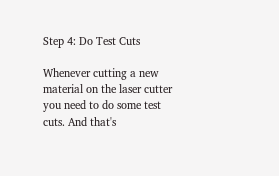Step 4: Do Test Cuts

Whenever cutting a new material on the laser cutter you need to do some test cuts. And that's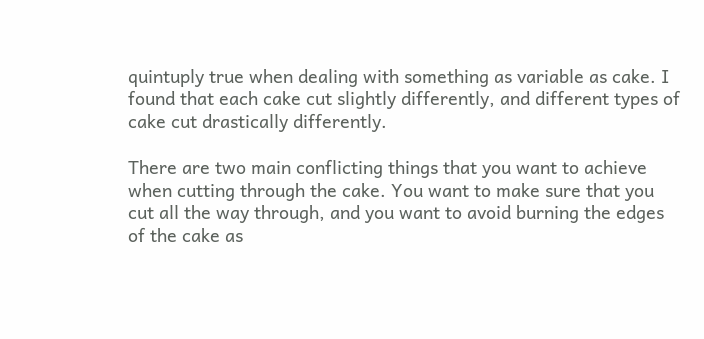quintuply true when dealing with something as variable as cake. I found that each cake cut slightly differently, and different types of cake cut drastically differently.

There are two main conflicting things that you want to achieve when cutting through the cake. You want to make sure that you cut all the way through, and you want to avoid burning the edges of the cake as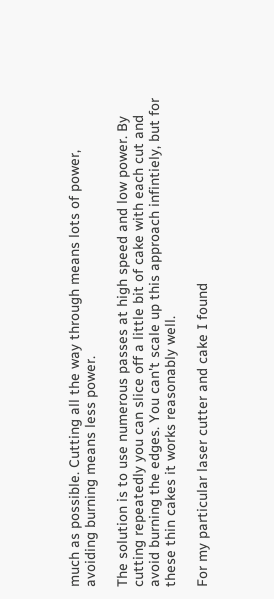much as possible. Cutting all the way through means lots of power, avoiding burning means less power.

The solution is to use numerous passes at high speed and low power. By cutting repeatedly you can slice off a little bit of cake with each cut and avoid burning the edges. You can't scale up this approach infintiely, but for these thin cakes it works reasonably well.

For my particular laser cutter and cake I found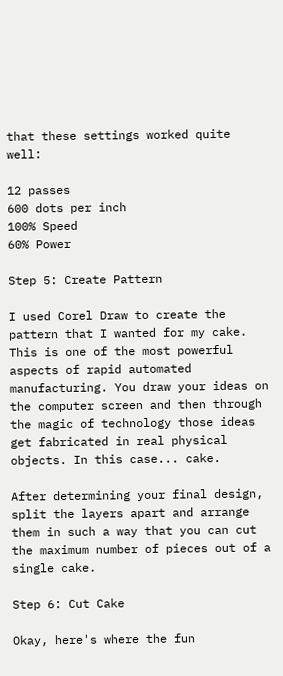that these settings worked quite well:

12 passes
600 dots per inch
100% Speed
60% Power

Step 5: Create Pattern

I used Corel Draw to create the pattern that I wanted for my cake. This is one of the most powerful aspects of rapid automated manufacturing. You draw your ideas on the computer screen and then through the magic of technology those ideas get fabricated in real physical objects. In this case... cake.

After determining your final design, split the layers apart and arrange them in such a way that you can cut the maximum number of pieces out of a single cake.

Step 6: Cut Cake

Okay, here's where the fun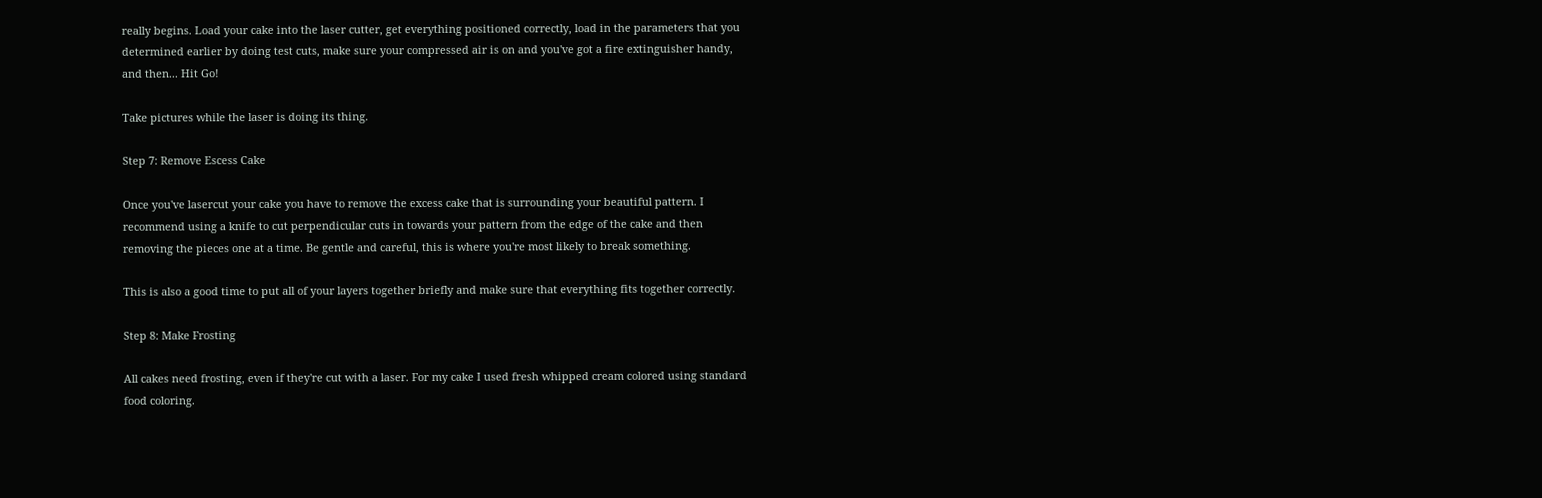really begins. Load your cake into the laser cutter, get everything positioned correctly, load in the parameters that you determined earlier by doing test cuts, make sure your compressed air is on and you've got a fire extinguisher handy, and then... Hit Go!

Take pictures while the laser is doing its thing.

Step 7: Remove Escess Cake

Once you've lasercut your cake you have to remove the excess cake that is surrounding your beautiful pattern. I recommend using a knife to cut perpendicular cuts in towards your pattern from the edge of the cake and then removing the pieces one at a time. Be gentle and careful, this is where you're most likely to break something.

This is also a good time to put all of your layers together briefly and make sure that everything fits together correctly.

Step 8: Make Frosting

All cakes need frosting, even if they're cut with a laser. For my cake I used fresh whipped cream colored using standard food coloring.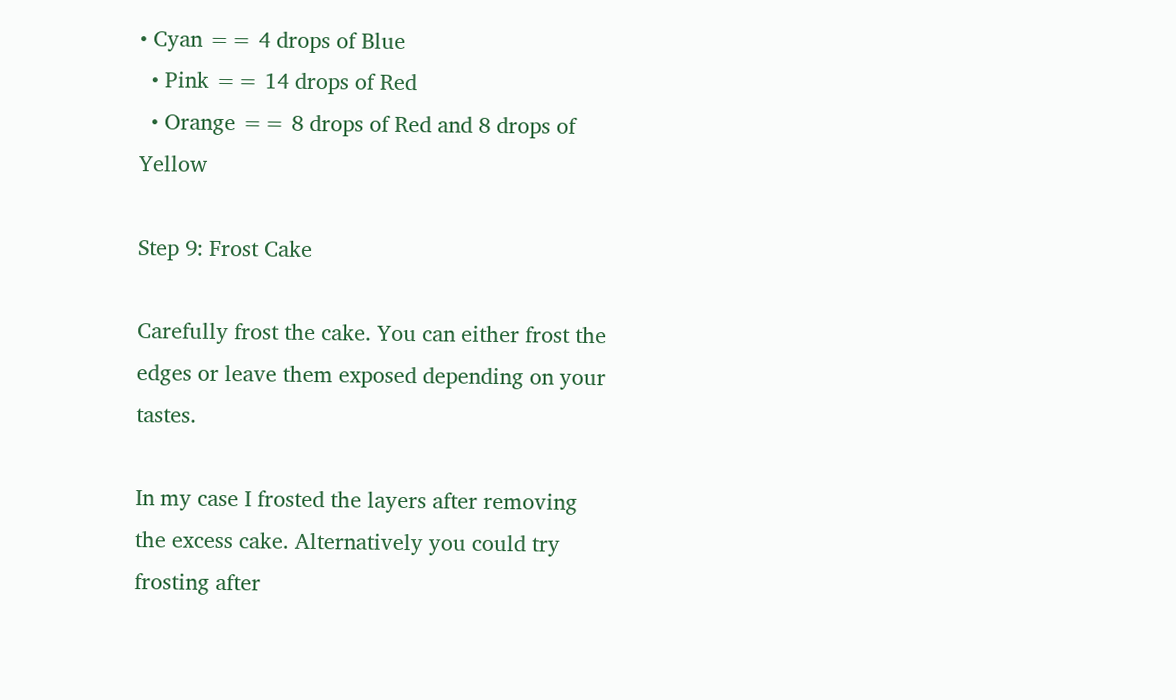• Cyan == 4 drops of Blue
  • Pink == 14 drops of Red
  • Orange == 8 drops of Red and 8 drops of Yellow

Step 9: Frost Cake

Carefully frost the cake. You can either frost the edges or leave them exposed depending on your tastes.

In my case I frosted the layers after removing the excess cake. Alternatively you could try frosting after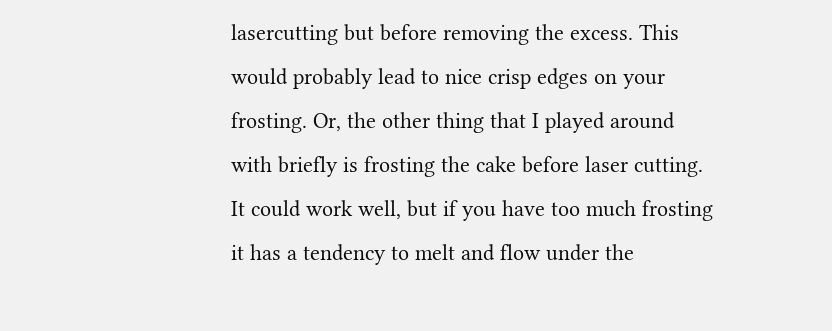lasercutting but before removing the excess. This would probably lead to nice crisp edges on your frosting. Or, the other thing that I played around with briefly is frosting the cake before laser cutting. It could work well, but if you have too much frosting it has a tendency to melt and flow under the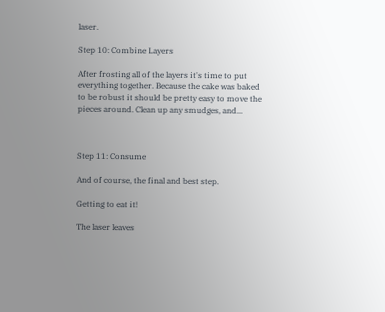laser.

Step 10: Combine Layers

After frosting all of the layers it's time to put everything together. Because the cake was baked to be robust it should be pretty easy to move the pieces around. Clean up any smudges, and...



Step 11: Consume

And of course, the final and best step.

Getting to eat it!

The laser leaves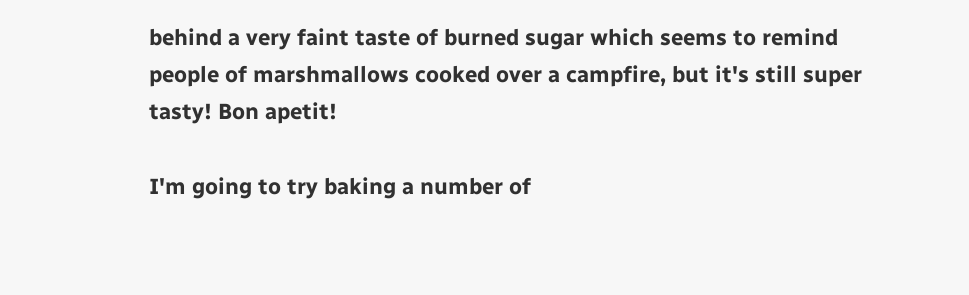behind a very faint taste of burned sugar which seems to remind people of marshmallows cooked over a campfire, but it's still super tasty! Bon apetit!

I'm going to try baking a number of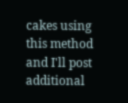cakes using this method and I'll post additional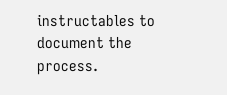instructables to document the process.